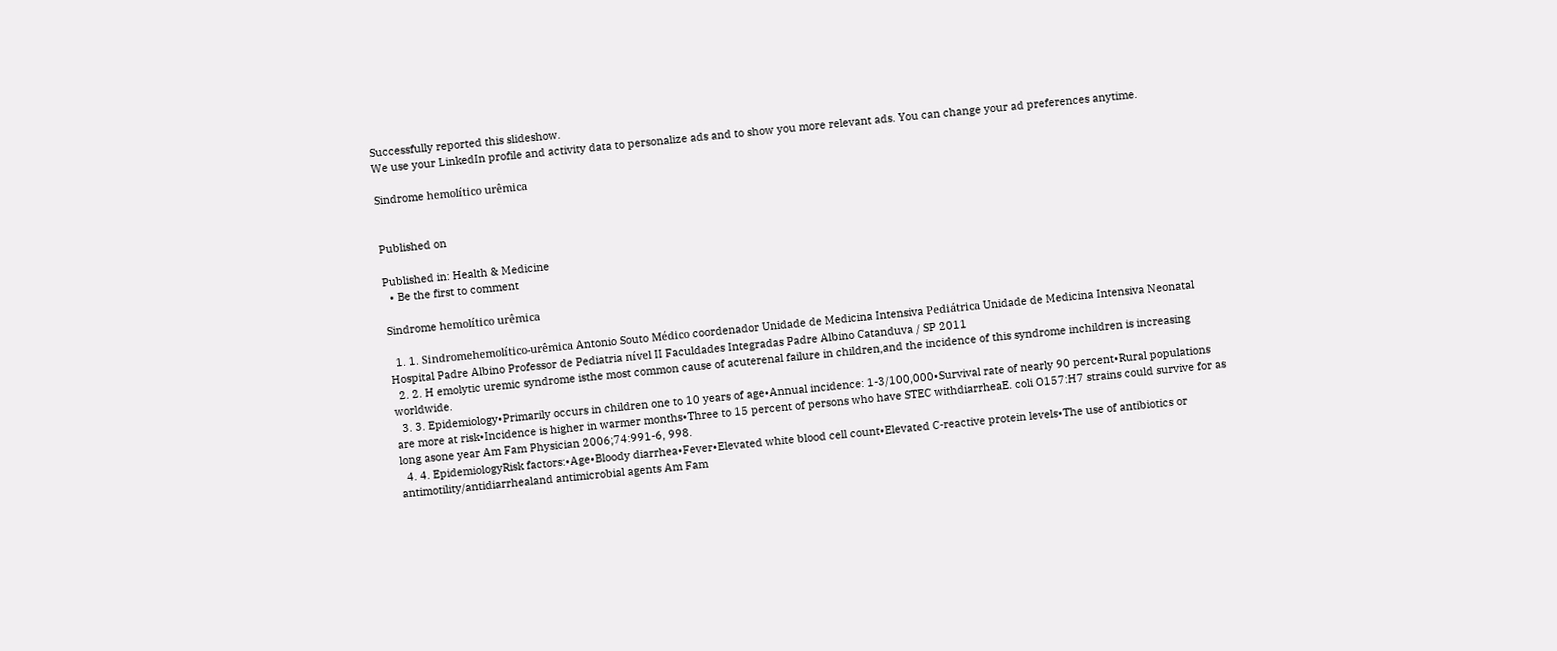Successfully reported this slideshow.
We use your LinkedIn profile and activity data to personalize ads and to show you more relevant ads. You can change your ad preferences anytime.

Sindrome hemolítico urêmica


Published on

Published in: Health & Medicine
  • Be the first to comment

Sindrome hemolítico urêmica

  1. 1. Sindromehemolítico-urêmica Antonio Souto Médico coordenador Unidade de Medicina Intensiva Pediátrica Unidade de Medicina Intensiva Neonatal Hospital Padre Albino Professor de Pediatria nível II Faculdades Integradas Padre Albino Catanduva / SP 2011
  2. 2. H emolytic uremic syndrome isthe most common cause of acuterenal failure in children,and the incidence of this syndrome inchildren is increasing worldwide.
  3. 3. Epidemiology•Primarily occurs in children one to 10 years of age•Annual incidence: 1-3/100,000•Survival rate of nearly 90 percent•Rural populations are more at risk•Incidence is higher in warmer months•Three to 15 percent of persons who have STEC withdiarrheaE. coli O157:H7 strains could survive for as long asone year Am Fam Physician 2006;74:991-6, 998.
  4. 4. EpidemiologyRisk factors:•Age•Bloody diarrhea•Fever•Elevated white blood cell count•Elevated C-reactive protein levels•The use of antibiotics or antimotility/antidiarrhealand antimicrobial agents Am Fam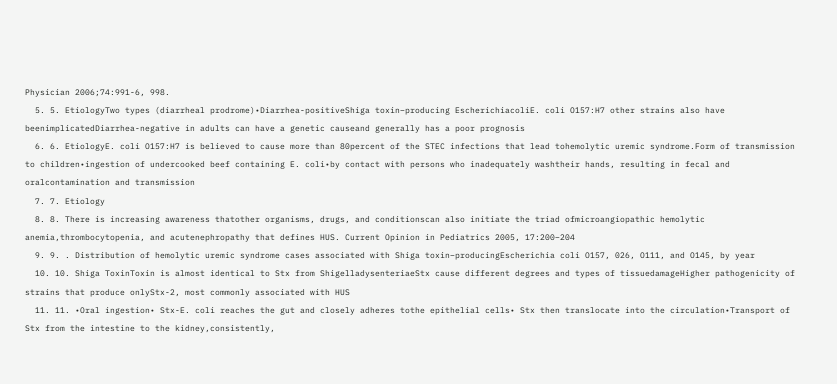Physician 2006;74:991-6, 998.
  5. 5. EtiologyTwo types (diarrheal prodrome)•Diarrhea-positiveShiga toxin–producing EscherichiacoliE. coli O157:H7 other strains also have beenimplicatedDiarrhea-negative in adults can have a genetic causeand generally has a poor prognosis
  6. 6. EtiologyE. coli O157:H7 is believed to cause more than 80percent of the STEC infections that lead tohemolytic uremic syndrome.Form of transmission to children•ingestion of undercooked beef containing E. coli•by contact with persons who inadequately washtheir hands, resulting in fecal and oralcontamination and transmission
  7. 7. Etiology
  8. 8. There is increasing awareness thatother organisms, drugs, and conditionscan also initiate the triad ofmicroangiopathic hemolytic anemia,thrombocytopenia, and acutenephropathy that defines HUS. Current Opinion in Pediatrics 2005, 17:200–204
  9. 9. . Distribution of hemolytic uremic syndrome cases associated with Shiga toxin–producingEscherichia coli O157, 026, O111, and O145, by year
  10. 10. Shiga ToxinToxin is almost identical to Stx from ShigelladysenteriaeStx cause different degrees and types of tissuedamageHigher pathogenicity of strains that produce onlyStx-2, most commonly associated with HUS
  11. 11. •Oral ingestion• Stx-E. coli reaches the gut and closely adheres tothe epithelial cells• Stx then translocate into the circulation•Transport of Stx from the intestine to the kidney,consistently,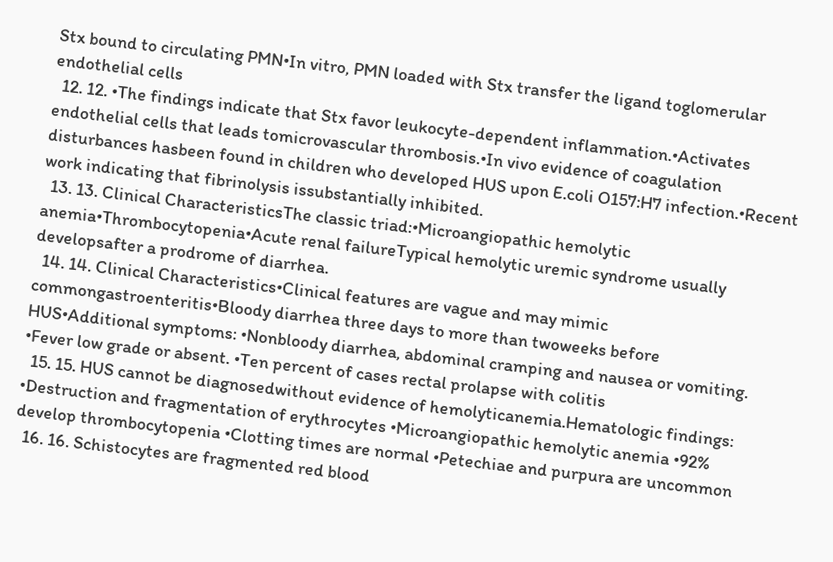Stx bound to circulating PMN•In vitro, PMN loaded with Stx transfer the ligand toglomerular endothelial cells
  12. 12. •The findings indicate that Stx favor leukocyte-dependent inflammation.•Activates endothelial cells that leads tomicrovascular thrombosis.•In vivo evidence of coagulation disturbances hasbeen found in children who developed HUS upon E.coli O157:H7 infection.•Recent work indicating that fibrinolysis issubstantially inhibited.
  13. 13. Clinical CharacteristicsThe classic triad:•Microangiopathic hemolytic anemia•Thrombocytopenia•Acute renal failureTypical hemolytic uremic syndrome usually developsafter a prodrome of diarrhea.
  14. 14. Clinical Characteristics•Clinical features are vague and may mimic commongastroenteritis•Bloody diarrhea three days to more than twoweeks before HUS•Additional symptoms: •Nonbloody diarrhea, abdominal cramping and nausea or vomiting. •Fever low grade or absent. •Ten percent of cases rectal prolapse with colitis
  15. 15. HUS cannot be diagnosedwithout evidence of hemolyticanemia.Hematologic findings: •Destruction and fragmentation of erythrocytes •Microangiopathic hemolytic anemia •92% develop thrombocytopenia •Clotting times are normal •Petechiae and purpura are uncommon
  16. 16. Schistocytes are fragmented red blood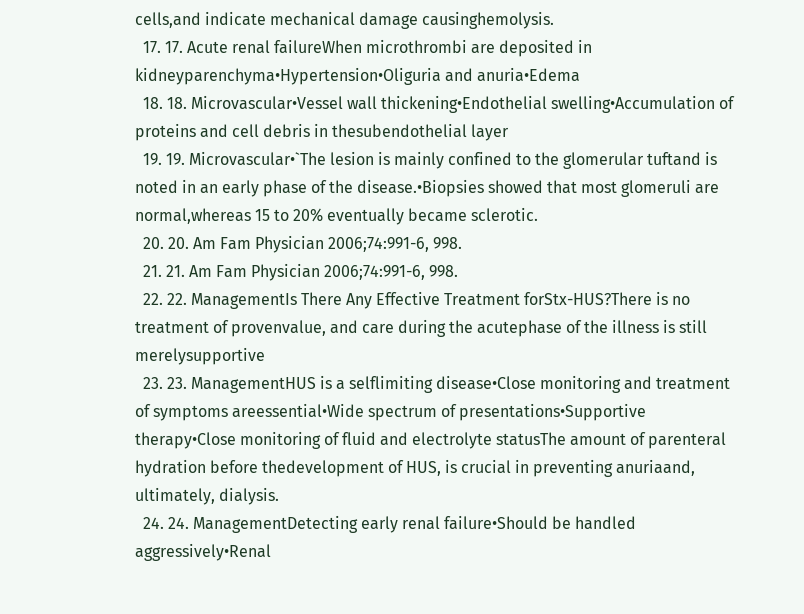cells,and indicate mechanical damage causinghemolysis.
  17. 17. Acute renal failureWhen microthrombi are deposited in kidneyparenchyma•Hypertension•Oliguria and anuria•Edema
  18. 18. Microvascular•Vessel wall thickening•Endothelial swelling•Accumulation of proteins and cell debris in thesubendothelial layer
  19. 19. Microvascular•`The lesion is mainly confined to the glomerular tuftand is noted in an early phase of the disease.•Biopsies showed that most glomeruli are normal,whereas 15 to 20% eventually became sclerotic.
  20. 20. Am Fam Physician 2006;74:991-6, 998.
  21. 21. Am Fam Physician 2006;74:991-6, 998.
  22. 22. ManagementIs There Any Effective Treatment forStx-HUS?There is no treatment of provenvalue, and care during the acutephase of the illness is still merelysupportive
  23. 23. ManagementHUS is a selflimiting disease•Close monitoring and treatment of symptoms areessential•Wide spectrum of presentations•Supportive therapy•Close monitoring of fluid and electrolyte statusThe amount of parenteral hydration before thedevelopment of HUS, is crucial in preventing anuriaand, ultimately, dialysis.
  24. 24. ManagementDetecting early renal failure•Should be handled aggressively•Renal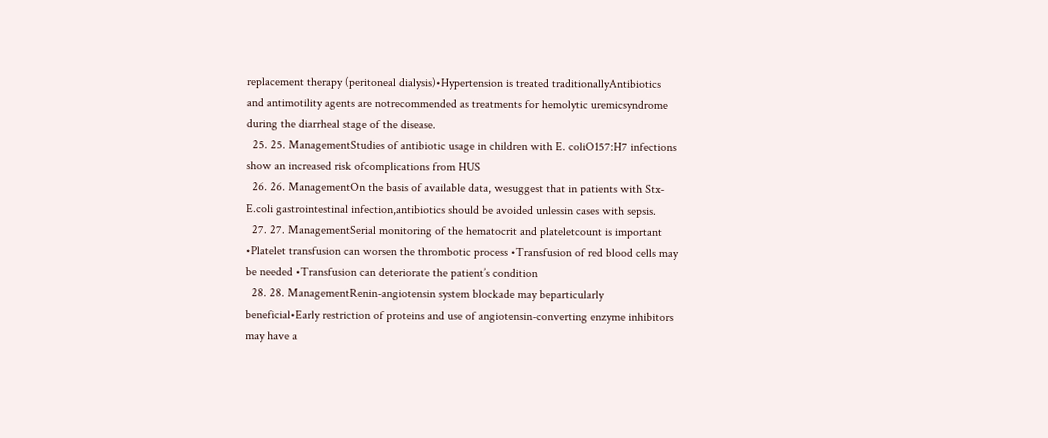replacement therapy (peritoneal dialysis)•Hypertension is treated traditionallyAntibiotics and antimotility agents are notrecommended as treatments for hemolytic uremicsyndrome during the diarrheal stage of the disease.
  25. 25. ManagementStudies of antibiotic usage in children with E. coliO157:H7 infections show an increased risk ofcomplications from HUS
  26. 26. ManagementOn the basis of available data, wesuggest that in patients with Stx-E.coli gastrointestinal infection,antibiotics should be avoided unlessin cases with sepsis.
  27. 27. ManagementSerial monitoring of the hematocrit and plateletcount is important •Platelet transfusion can worsen the thrombotic process •Transfusion of red blood cells may be needed •Transfusion can deteriorate the patient’s condition
  28. 28. ManagementRenin-angiotensin system blockade may beparticularly beneficial•Early restriction of proteins and use of angiotensin-converting enzyme inhibitors may have a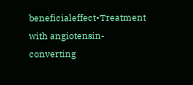beneficialeffect•Treatment with angiotensin-converting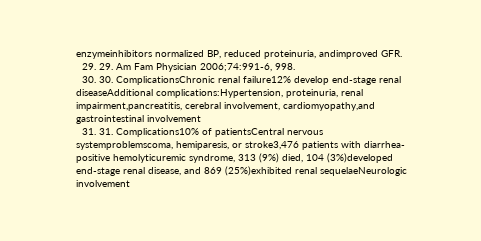enzymeinhibitors normalized BP, reduced proteinuria, andimproved GFR.
  29. 29. Am Fam Physician 2006;74:991-6, 998.
  30. 30. ComplicationsChronic renal failure12% develop end-stage renal diseaseAdditional complications:Hypertension, proteinuria, renal impairment,pancreatitis, cerebral involvement, cardiomyopathy,and gastrointestinal involvement
  31. 31. Complications10% of patientsCentral nervous systemproblemscoma, hemiparesis, or stroke3,476 patients with diarrhea-positive hemolyticuremic syndrome, 313 (9%) died, 104 (3%)developed end-stage renal disease, and 869 (25%)exhibited renal sequelaeNeurologic involvement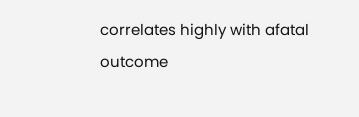correlates highly with afatal outcome